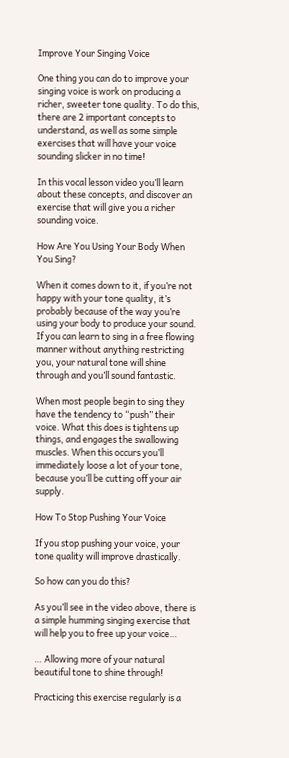Improve Your Singing Voice

One thing you can do to improve your singing voice is work on producing a richer, sweeter tone quality. To do this, there are 2 important concepts to understand, as well as some simple exercises that will have your voice sounding slicker in no time!

In this vocal lesson video you’ll learn about these concepts, and discover an exercise that will give you a richer sounding voice.

How Are You Using Your Body When You Sing?

When it comes down to it, if you’re not happy with your tone quality, it’s probably because of the way you’re using your body to produce your sound. If you can learn to sing in a free flowing manner without anything restricting you, your natural tone will shine through and you’ll sound fantastic.

When most people begin to sing they have the tendency to “push” their voice. What this does is tightens up things, and engages the swallowing muscles. When this occurs you’ll immediately loose a lot of your tone, because you’ll be cutting off your air supply.

How To Stop Pushing Your Voice

If you stop pushing your voice, your tone quality will improve drastically.

So how can you do this?

As you’ll see in the video above, there is a simple humming singing exercise that will help you to free up your voice…

… Allowing more of your natural beautiful tone to shine through!

Practicing this exercise regularly is a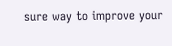sure way to improve your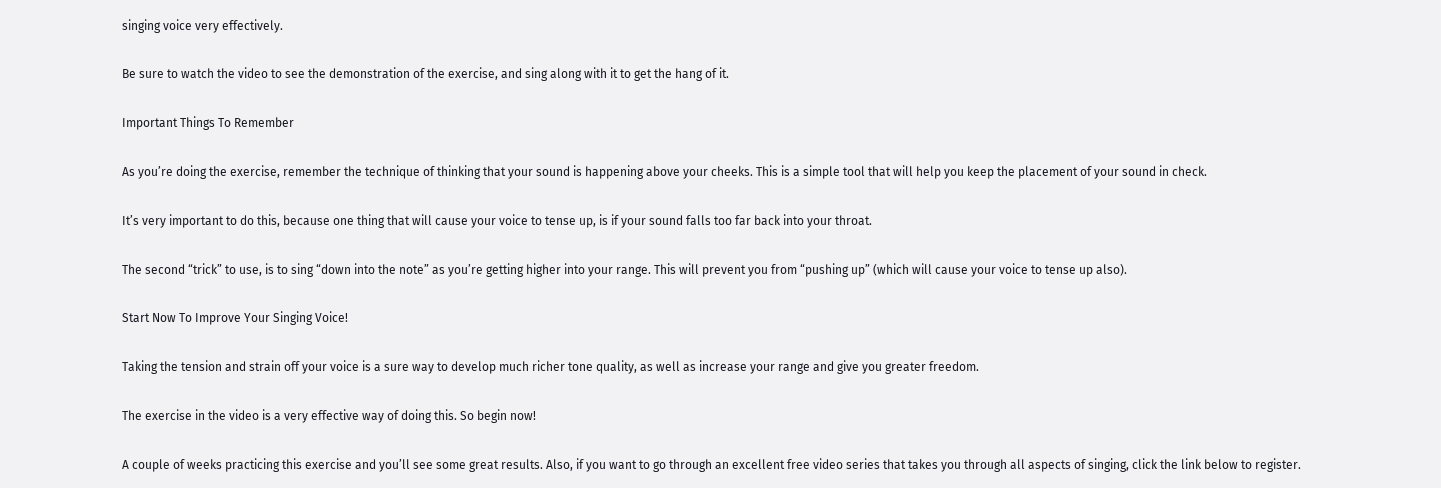singing voice very effectively.

Be sure to watch the video to see the demonstration of the exercise, and sing along with it to get the hang of it.

Important Things To Remember

As you’re doing the exercise, remember the technique of thinking that your sound is happening above your cheeks. This is a simple tool that will help you keep the placement of your sound in check.

It’s very important to do this, because one thing that will cause your voice to tense up, is if your sound falls too far back into your throat.

The second “trick” to use, is to sing “down into the note” as you’re getting higher into your range. This will prevent you from “pushing up” (which will cause your voice to tense up also).

Start Now To Improve Your Singing Voice!

Taking the tension and strain off your voice is a sure way to develop much richer tone quality, as well as increase your range and give you greater freedom.

The exercise in the video is a very effective way of doing this. So begin now!

A couple of weeks practicing this exercise and you’ll see some great results. Also, if you want to go through an excellent free video series that takes you through all aspects of singing, click the link below to register.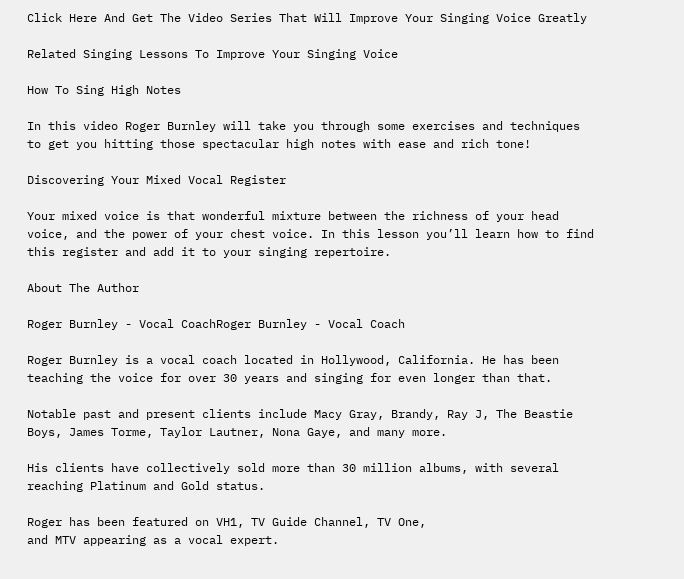Click Here And Get The Video Series That Will Improve Your Singing Voice Greatly

Related Singing Lessons To Improve Your Singing Voice

How To Sing High Notes

In this video Roger Burnley will take you through some exercises and techniques to get you hitting those spectacular high notes with ease and rich tone!

Discovering Your Mixed Vocal Register

Your mixed voice is that wonderful mixture between the richness of your head voice, and the power of your chest voice. In this lesson you’ll learn how to find this register and add it to your singing repertoire.

About The Author

Roger Burnley - Vocal CoachRoger Burnley - Vocal Coach

Roger Burnley is a vocal coach located in Hollywood, California. He has been teaching the voice for over 30 years and singing for even longer than that.

Notable past and present clients include Macy Gray, Brandy, Ray J, The Beastie Boys, James Torme, Taylor Lautner, Nona Gaye, and many more.

His clients have collectively sold more than 30 million albums, with several reaching Platinum and Gold status.

Roger has been featured on VH1, TV Guide Channel, TV One,
and MTV appearing as a vocal expert.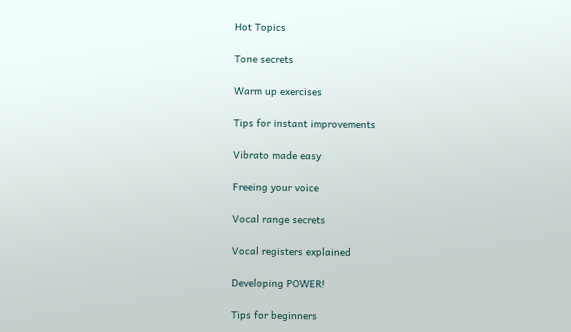Hot Topics

Tone secrets

Warm up exercises

Tips for instant improvements

Vibrato made easy

Freeing your voice

Vocal range secrets

Vocal registers explained

Developing POWER!

Tips for beginners